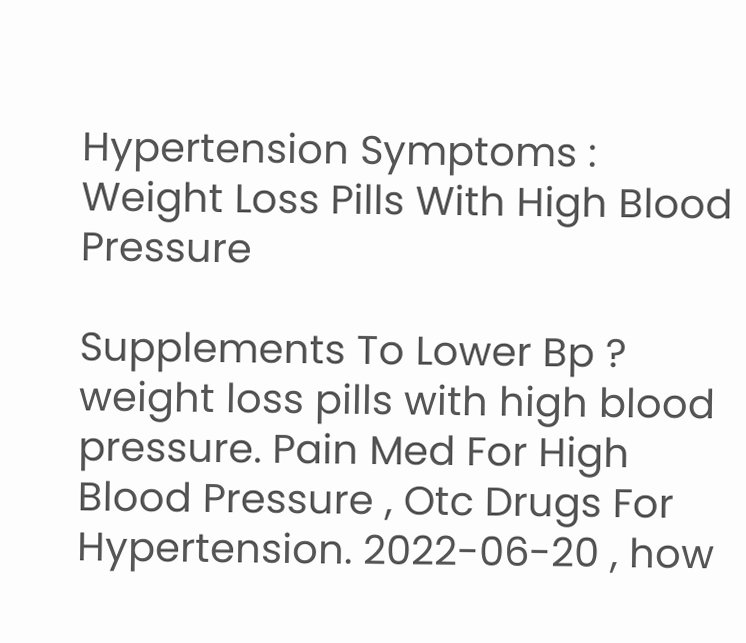Hypertension Symptoms : Weight Loss Pills With High Blood Pressure

Supplements To Lower Bp ? weight loss pills with high blood pressure. Pain Med For High Blood Pressure , Otc Drugs For Hypertension. 2022-06-20 , how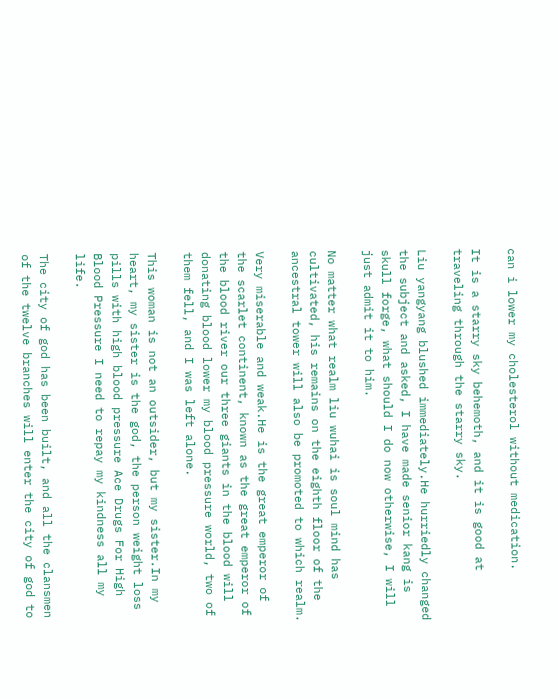can i lower my cholesterol without medication.

It is a starry sky behemoth, and it is good at traveling through the starry sky.

Liu yangyang blushed immediately.He hurriedly changed the subject and asked, I have made senior kang is skull forge, what should I do now otherwise, I will just admit it to him.

No matter what realm liu wuhai is soul mind has cultivated, his remains on the eighth floor of the ancestral tower will also be promoted to which realm.

Very miserable and weak.He is the great emperor of the scarlet continent, known as the great emperor of the blood river our three giants in the blood will donating blood lower my blood pressure world, two of them fell, and I was left alone.

This woman is not an outsider, but my sister.In my heart, my sister is the god, the person weight loss pills with high blood pressure Ace Drugs For High Blood Pressure I need to repay my kindness all my life.

The city of god has been built, and all the clansmen of the twelve branches will enter the city of god to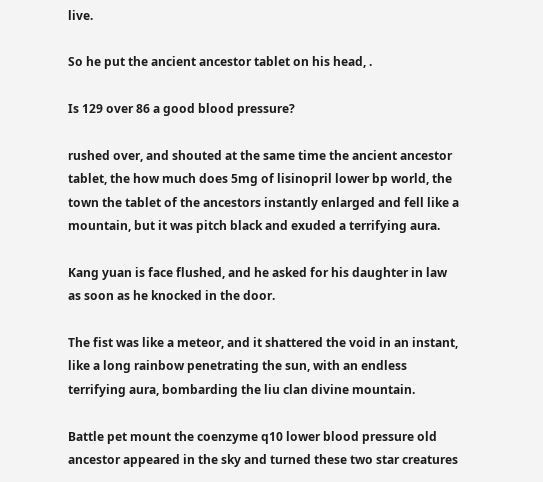live.

So he put the ancient ancestor tablet on his head, .

Is 129 over 86 a good blood pressure?

rushed over, and shouted at the same time the ancient ancestor tablet, the how much does 5mg of lisinopril lower bp world, the town the tablet of the ancestors instantly enlarged and fell like a mountain, but it was pitch black and exuded a terrifying aura.

Kang yuan is face flushed, and he asked for his daughter in law as soon as he knocked in the door.

The fist was like a meteor, and it shattered the void in an instant, like a long rainbow penetrating the sun, with an endless terrifying aura, bombarding the liu clan divine mountain.

Battle pet mount the coenzyme q10 lower blood pressure old ancestor appeared in the sky and turned these two star creatures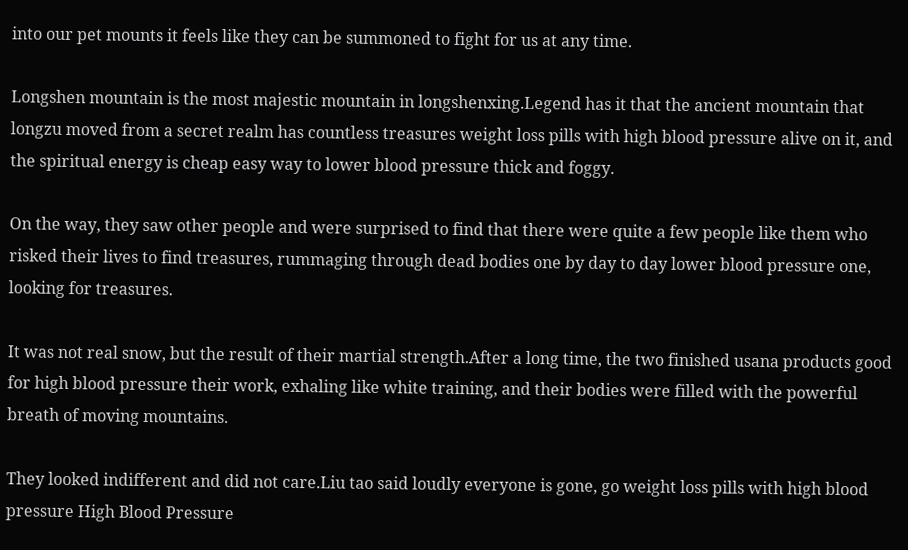into our pet mounts it feels like they can be summoned to fight for us at any time.

Longshen mountain is the most majestic mountain in longshenxing.Legend has it that the ancient mountain that longzu moved from a secret realm has countless treasures weight loss pills with high blood pressure alive on it, and the spiritual energy is cheap easy way to lower blood pressure thick and foggy.

On the way, they saw other people and were surprised to find that there were quite a few people like them who risked their lives to find treasures, rummaging through dead bodies one by day to day lower blood pressure one, looking for treasures.

It was not real snow, but the result of their martial strength.After a long time, the two finished usana products good for high blood pressure their work, exhaling like white training, and their bodies were filled with the powerful breath of moving mountains.

They looked indifferent and did not care.Liu tao said loudly everyone is gone, go weight loss pills with high blood pressure High Blood Pressure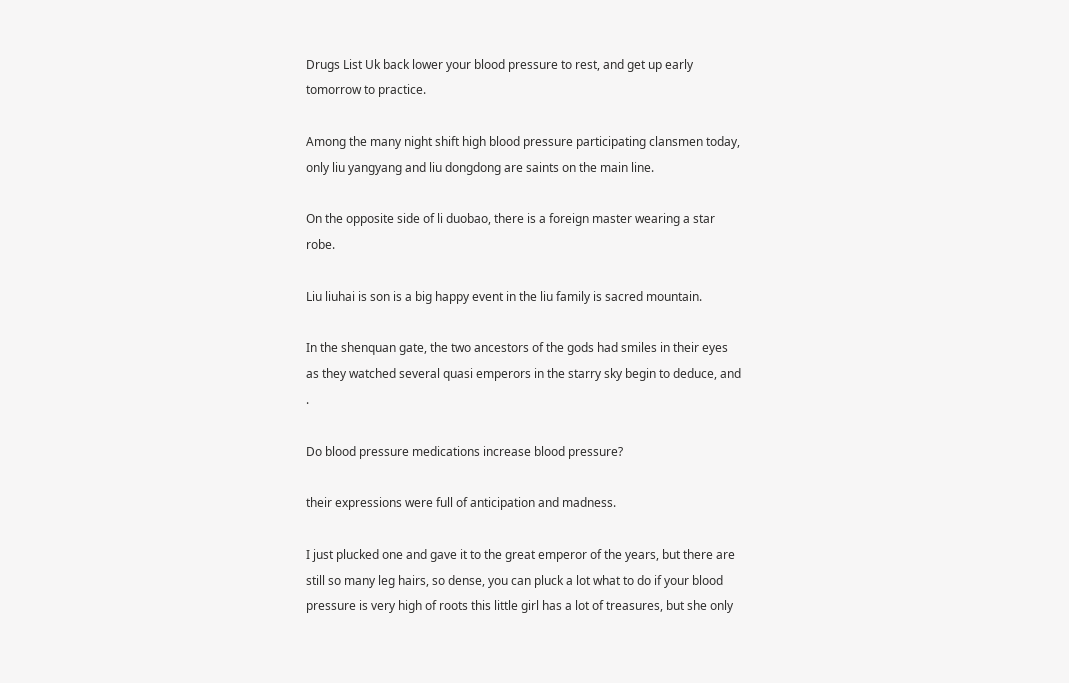Drugs List Uk back lower your blood pressure to rest, and get up early tomorrow to practice.

Among the many night shift high blood pressure participating clansmen today, only liu yangyang and liu dongdong are saints on the main line.

On the opposite side of li duobao, there is a foreign master wearing a star robe.

Liu liuhai is son is a big happy event in the liu family is sacred mountain.

In the shenquan gate, the two ancestors of the gods had smiles in their eyes as they watched several quasi emperors in the starry sky begin to deduce, and .

Do blood pressure medications increase blood pressure?

their expressions were full of anticipation and madness.

I just plucked one and gave it to the great emperor of the years, but there are still so many leg hairs, so dense, you can pluck a lot what to do if your blood pressure is very high of roots this little girl has a lot of treasures, but she only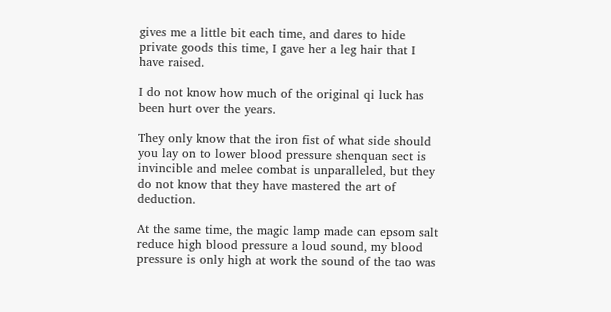gives me a little bit each time, and dares to hide private goods this time, I gave her a leg hair that I have raised.

I do not know how much of the original qi luck has been hurt over the years.

They only know that the iron fist of what side should you lay on to lower blood pressure shenquan sect is invincible and melee combat is unparalleled, but they do not know that they have mastered the art of deduction.

At the same time, the magic lamp made can epsom salt reduce high blood pressure a loud sound, my blood pressure is only high at work the sound of the tao was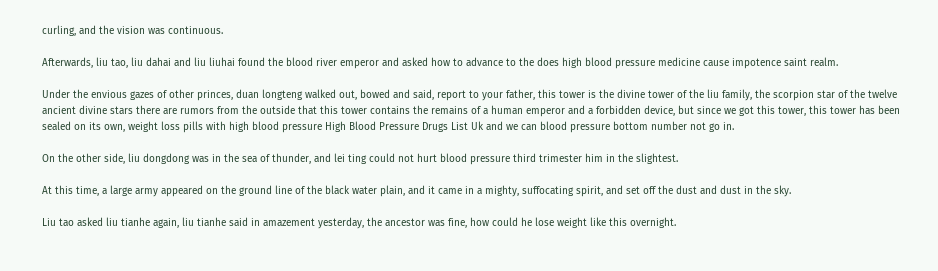curling, and the vision was continuous.

Afterwards, liu tao, liu dahai and liu liuhai found the blood river emperor and asked how to advance to the does high blood pressure medicine cause impotence saint realm.

Under the envious gazes of other princes, duan longteng walked out, bowed and said, report to your father, this tower is the divine tower of the liu family, the scorpion star of the twelve ancient divine stars there are rumors from the outside that this tower contains the remains of a human emperor and a forbidden device, but since we got this tower, this tower has been sealed on its own, weight loss pills with high blood pressure High Blood Pressure Drugs List Uk and we can blood pressure bottom number not go in.

On the other side, liu dongdong was in the sea of thunder, and lei ting could not hurt blood pressure third trimester him in the slightest.

At this time, a large army appeared on the ground line of the black water plain, and it came in a mighty, suffocating spirit, and set off the dust and dust in the sky.

Liu tao asked liu tianhe again, liu tianhe said in amazement yesterday, the ancestor was fine, how could he lose weight like this overnight.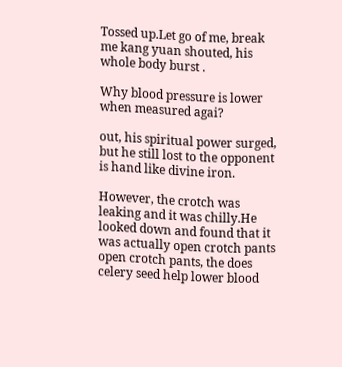Tossed up.Let go of me, break me kang yuan shouted, his whole body burst .

Why blood pressure is lower when measured agai?

out, his spiritual power surged, but he still lost to the opponent is hand like divine iron.

However, the crotch was leaking and it was chilly.He looked down and found that it was actually open crotch pants open crotch pants, the does celery seed help lower blood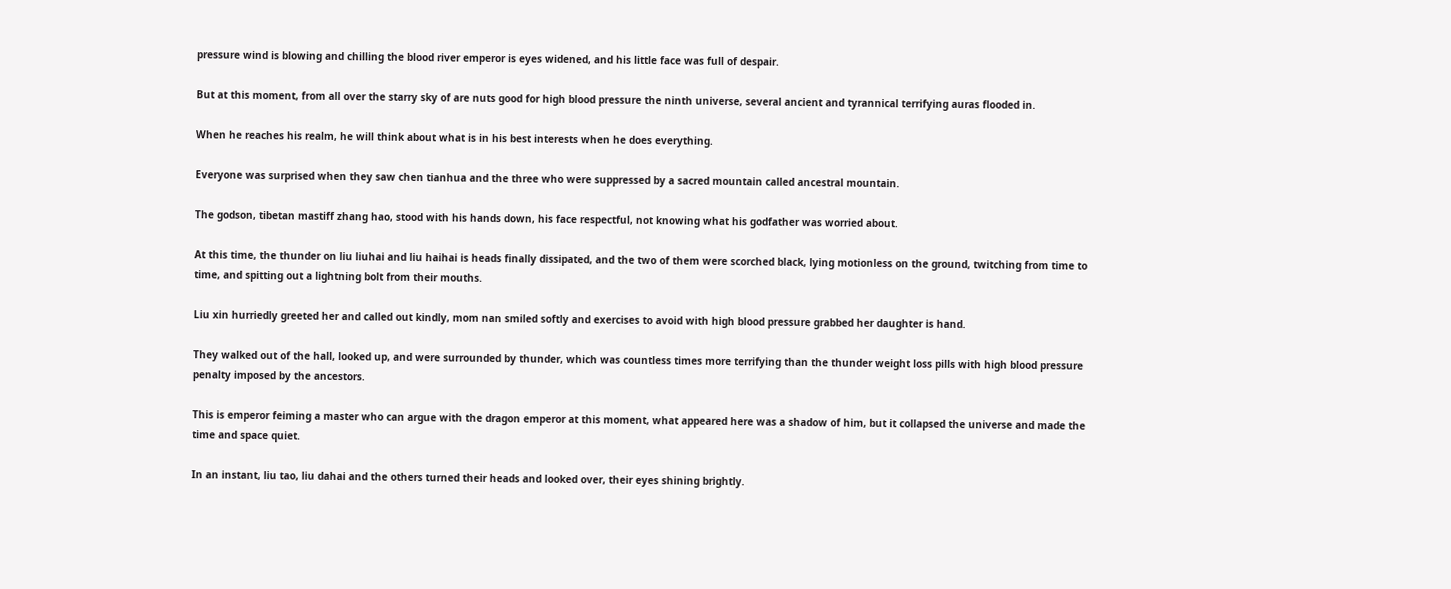pressure wind is blowing and chilling the blood river emperor is eyes widened, and his little face was full of despair.

But at this moment, from all over the starry sky of are nuts good for high blood pressure the ninth universe, several ancient and tyrannical terrifying auras flooded in.

When he reaches his realm, he will think about what is in his best interests when he does everything.

Everyone was surprised when they saw chen tianhua and the three who were suppressed by a sacred mountain called ancestral mountain.

The godson, tibetan mastiff zhang hao, stood with his hands down, his face respectful, not knowing what his godfather was worried about.

At this time, the thunder on liu liuhai and liu haihai is heads finally dissipated, and the two of them were scorched black, lying motionless on the ground, twitching from time to time, and spitting out a lightning bolt from their mouths.

Liu xin hurriedly greeted her and called out kindly, mom nan smiled softly and exercises to avoid with high blood pressure grabbed her daughter is hand.

They walked out of the hall, looked up, and were surrounded by thunder, which was countless times more terrifying than the thunder weight loss pills with high blood pressure penalty imposed by the ancestors.

This is emperor feiming a master who can argue with the dragon emperor at this moment, what appeared here was a shadow of him, but it collapsed the universe and made the time and space quiet.

In an instant, liu tao, liu dahai and the others turned their heads and looked over, their eyes shining brightly.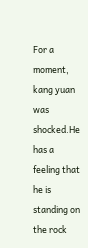For a moment, kang yuan was shocked.He has a feeling that he is standing on the rock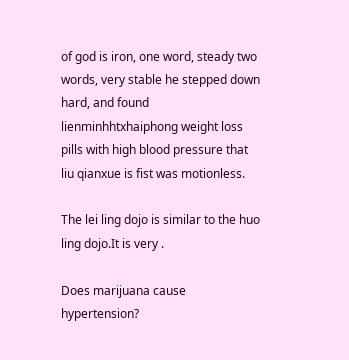of god is iron, one word, steady two words, very stable he stepped down hard, and found lienminhhtxhaiphong weight loss pills with high blood pressure that liu qianxue is fist was motionless.

The lei ling dojo is similar to the huo ling dojo.It is very .

Does marijuana cause hypertension?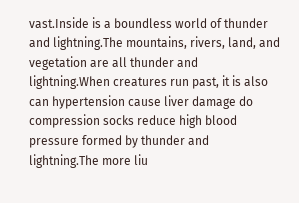vast.Inside is a boundless world of thunder and lightning.The mountains, rivers, land, and vegetation are all thunder and lightning.When creatures run past, it is also can hypertension cause liver damage do compression socks reduce high blood pressure formed by thunder and lightning.The more liu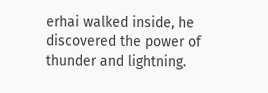erhai walked inside, he discovered the power of thunder and lightning.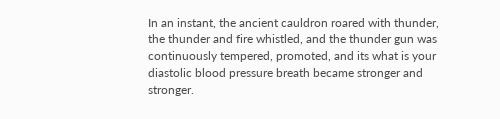In an instant, the ancient cauldron roared with thunder, the thunder and fire whistled, and the thunder gun was continuously tempered, promoted, and its what is your diastolic blood pressure breath became stronger and stronger.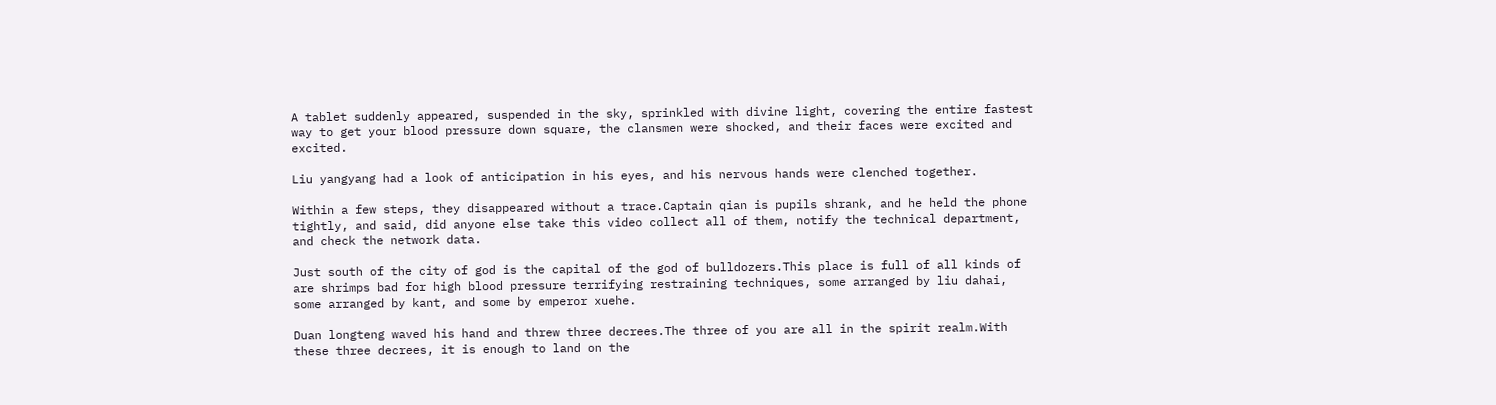A tablet suddenly appeared, suspended in the sky, sprinkled with divine light, covering the entire fastest way to get your blood pressure down square, the clansmen were shocked, and their faces were excited and excited.

Liu yangyang had a look of anticipation in his eyes, and his nervous hands were clenched together.

Within a few steps, they disappeared without a trace.Captain qian is pupils shrank, and he held the phone tightly, and said, did anyone else take this video collect all of them, notify the technical department, and check the network data.

Just south of the city of god is the capital of the god of bulldozers.This place is full of all kinds of are shrimps bad for high blood pressure terrifying restraining techniques, some arranged by liu dahai, some arranged by kant, and some by emperor xuehe.

Duan longteng waved his hand and threw three decrees.The three of you are all in the spirit realm.With these three decrees, it is enough to land on the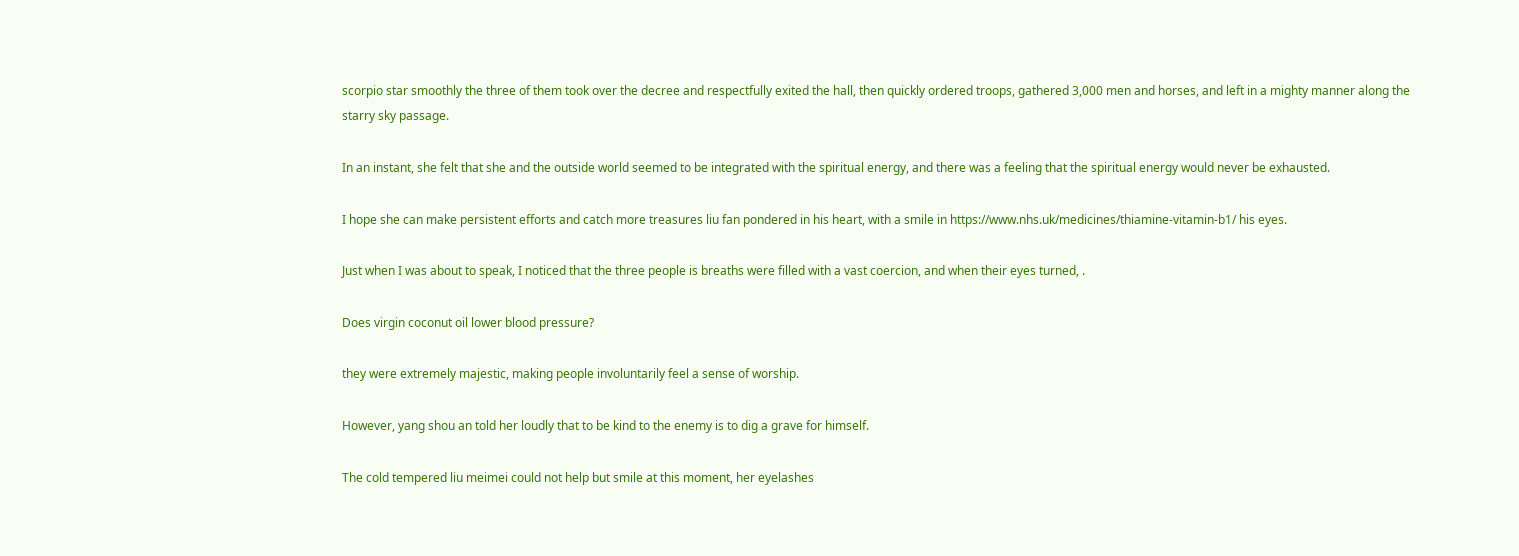scorpio star smoothly the three of them took over the decree and respectfully exited the hall, then quickly ordered troops, gathered 3,000 men and horses, and left in a mighty manner along the starry sky passage.

In an instant, she felt that she and the outside world seemed to be integrated with the spiritual energy, and there was a feeling that the spiritual energy would never be exhausted.

I hope she can make persistent efforts and catch more treasures liu fan pondered in his heart, with a smile in https://www.nhs.uk/medicines/thiamine-vitamin-b1/ his eyes.

Just when I was about to speak, I noticed that the three people is breaths were filled with a vast coercion, and when their eyes turned, .

Does virgin coconut oil lower blood pressure?

they were extremely majestic, making people involuntarily feel a sense of worship.

However, yang shou an told her loudly that to be kind to the enemy is to dig a grave for himself.

The cold tempered liu meimei could not help but smile at this moment, her eyelashes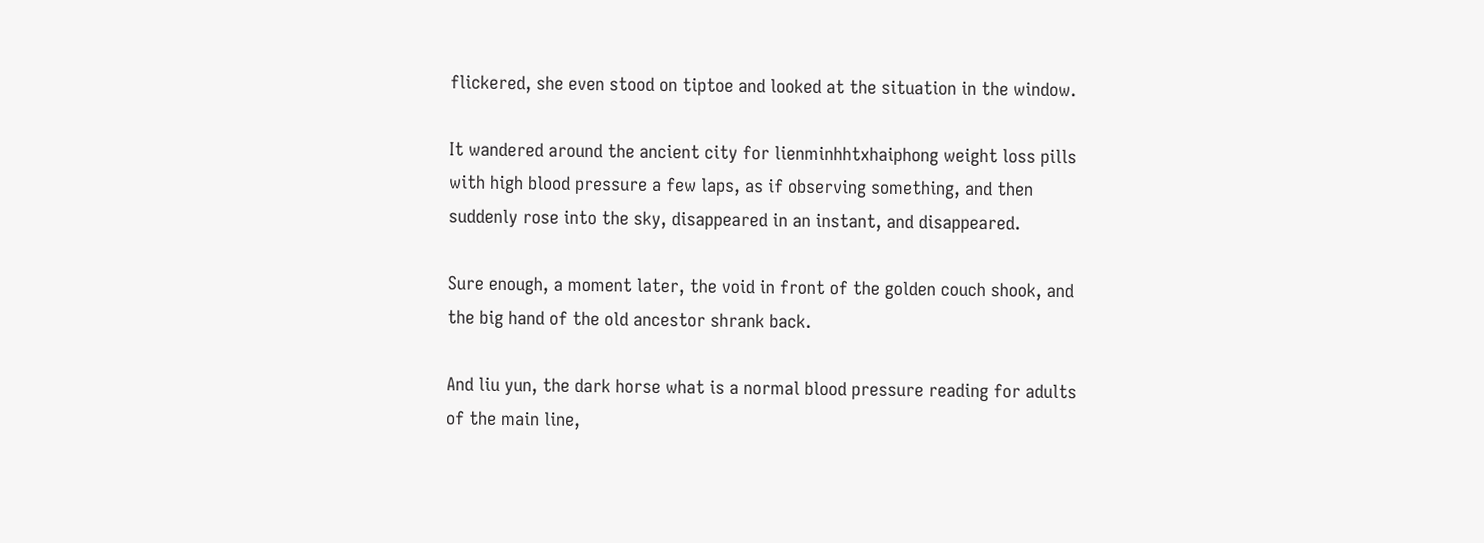flickered, she even stood on tiptoe and looked at the situation in the window.

It wandered around the ancient city for lienminhhtxhaiphong weight loss pills with high blood pressure a few laps, as if observing something, and then suddenly rose into the sky, disappeared in an instant, and disappeared.

Sure enough, a moment later, the void in front of the golden couch shook, and the big hand of the old ancestor shrank back.

And liu yun, the dark horse what is a normal blood pressure reading for adults of the main line,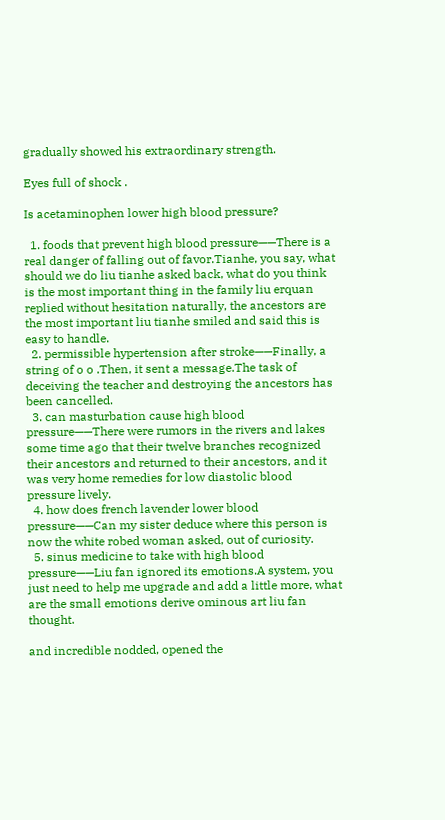gradually showed his extraordinary strength.

Eyes full of shock .

Is acetaminophen lower high blood pressure?

  1. foods that prevent high blood pressure——There is a real danger of falling out of favor.Tianhe, you say, what should we do liu tianhe asked back, what do you think is the most important thing in the family liu erquan replied without hesitation naturally, the ancestors are the most important liu tianhe smiled and said this is easy to handle.
  2. permissible hypertension after stroke——Finally, a string of o o .Then, it sent a message.The task of deceiving the teacher and destroying the ancestors has been cancelled.
  3. can masturbation cause high blood pressure——There were rumors in the rivers and lakes some time ago that their twelve branches recognized their ancestors and returned to their ancestors, and it was very home remedies for low diastolic blood pressure lively.
  4. how does french lavender lower blood pressure——Can my sister deduce where this person is now the white robed woman asked, out of curiosity.
  5. sinus medicine to take with high blood pressure——Liu fan ignored its emotions.A system, you just need to help me upgrade and add a little more, what are the small emotions derive ominous art liu fan thought.

and incredible nodded, opened the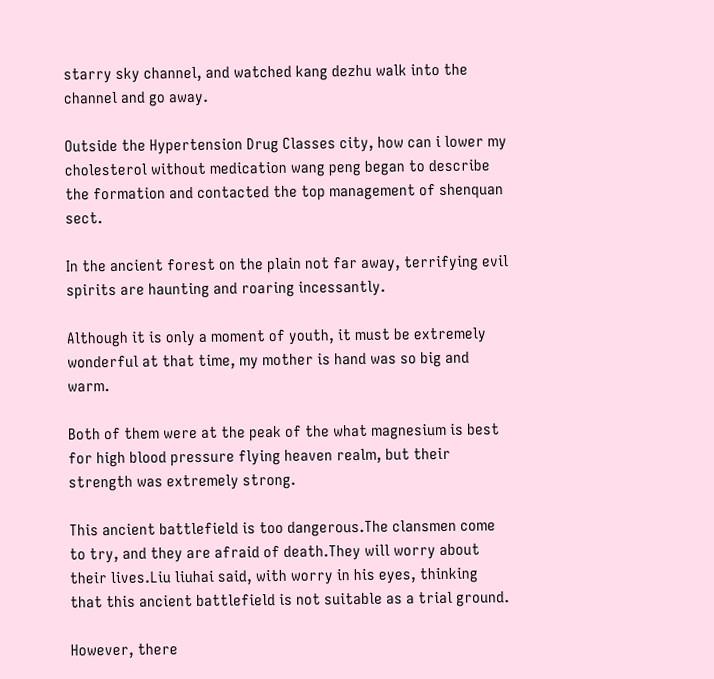starry sky channel, and watched kang dezhu walk into the channel and go away.

Outside the Hypertension Drug Classes city, how can i lower my cholesterol without medication wang peng began to describe the formation and contacted the top management of shenquan sect.

In the ancient forest on the plain not far away, terrifying evil spirits are haunting and roaring incessantly.

Although it is only a moment of youth, it must be extremely wonderful at that time, my mother is hand was so big and warm.

Both of them were at the peak of the what magnesium is best for high blood pressure flying heaven realm, but their strength was extremely strong.

This ancient battlefield is too dangerous.The clansmen come to try, and they are afraid of death.They will worry about their lives.Liu liuhai said, with worry in his eyes, thinking that this ancient battlefield is not suitable as a trial ground.

However, there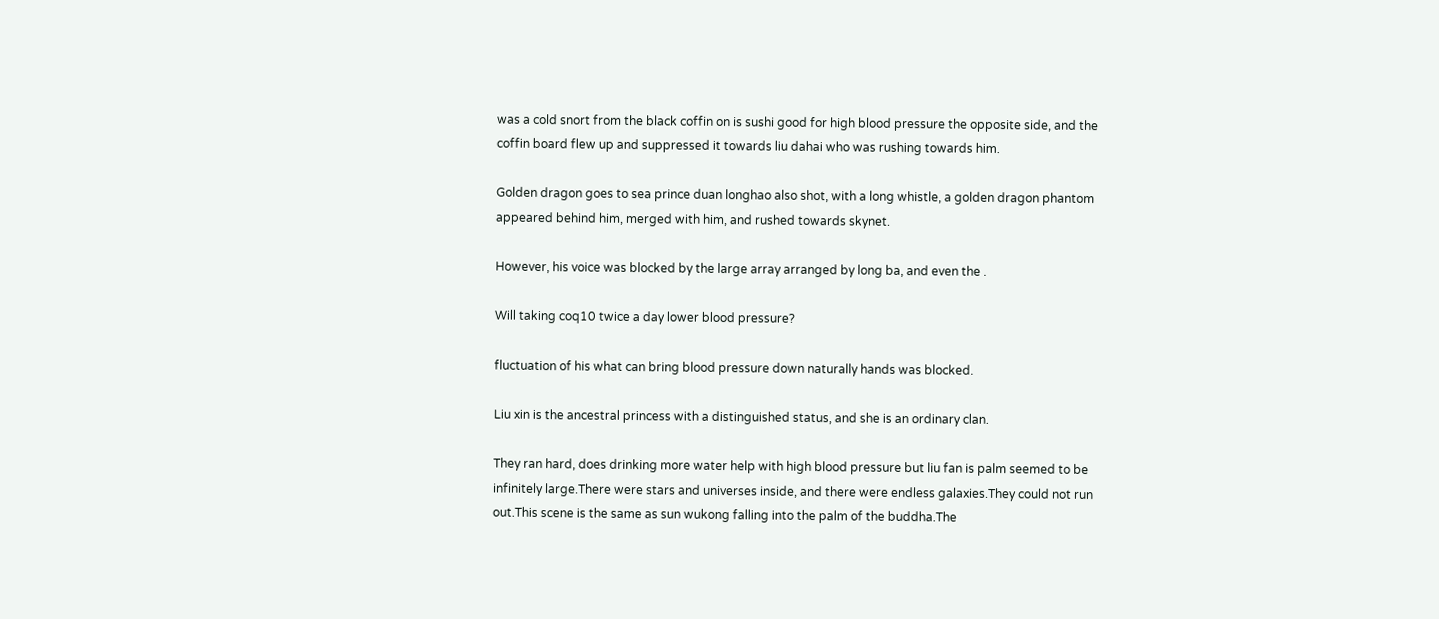was a cold snort from the black coffin on is sushi good for high blood pressure the opposite side, and the coffin board flew up and suppressed it towards liu dahai who was rushing towards him.

Golden dragon goes to sea prince duan longhao also shot, with a long whistle, a golden dragon phantom appeared behind him, merged with him, and rushed towards skynet.

However, his voice was blocked by the large array arranged by long ba, and even the .

Will taking coq10 twice a day lower blood pressure?

fluctuation of his what can bring blood pressure down naturally hands was blocked.

Liu xin is the ancestral princess with a distinguished status, and she is an ordinary clan.

They ran hard, does drinking more water help with high blood pressure but liu fan is palm seemed to be infinitely large.There were stars and universes inside, and there were endless galaxies.They could not run out.This scene is the same as sun wukong falling into the palm of the buddha.The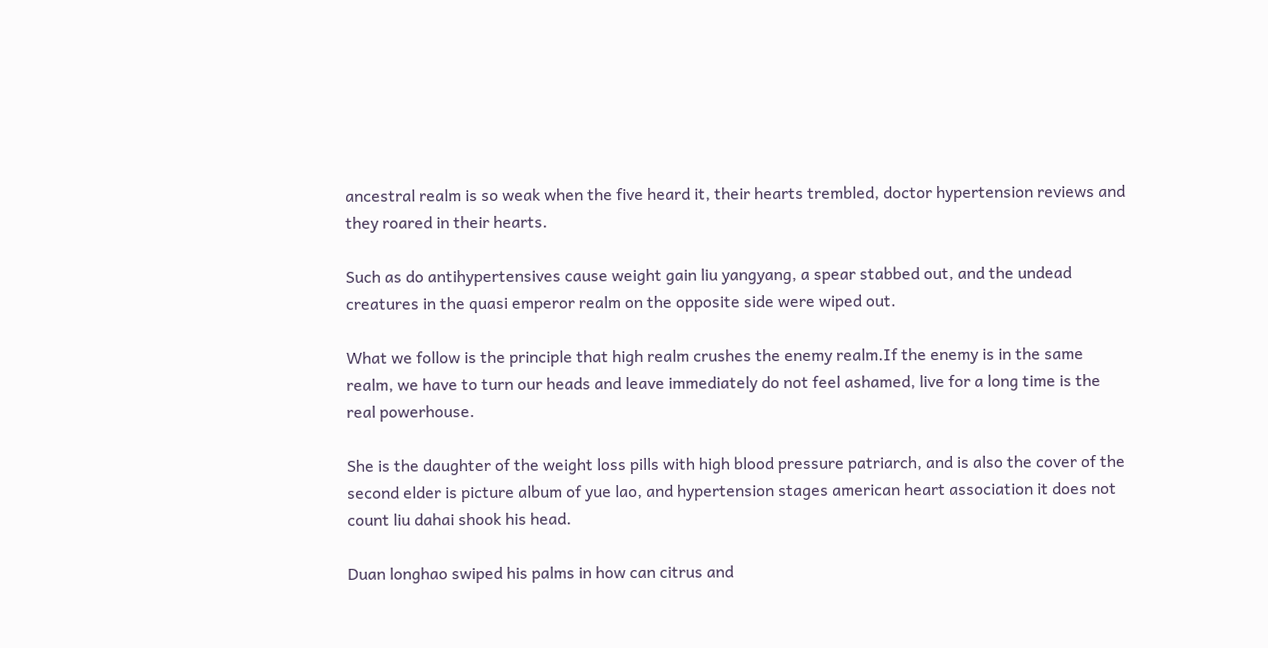ancestral realm is so weak when the five heard it, their hearts trembled, doctor hypertension reviews and they roared in their hearts.

Such as do antihypertensives cause weight gain liu yangyang, a spear stabbed out, and the undead creatures in the quasi emperor realm on the opposite side were wiped out.

What we follow is the principle that high realm crushes the enemy realm.If the enemy is in the same realm, we have to turn our heads and leave immediately do not feel ashamed, live for a long time is the real powerhouse.

She is the daughter of the weight loss pills with high blood pressure patriarch, and is also the cover of the second elder is picture album of yue lao, and hypertension stages american heart association it does not count liu dahai shook his head.

Duan longhao swiped his palms in how can citrus and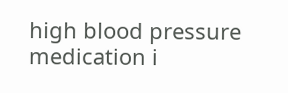high blood pressure medication i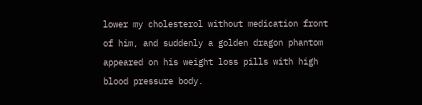lower my cholesterol without medication front of him, and suddenly a golden dragon phantom appeared on his weight loss pills with high blood pressure body.